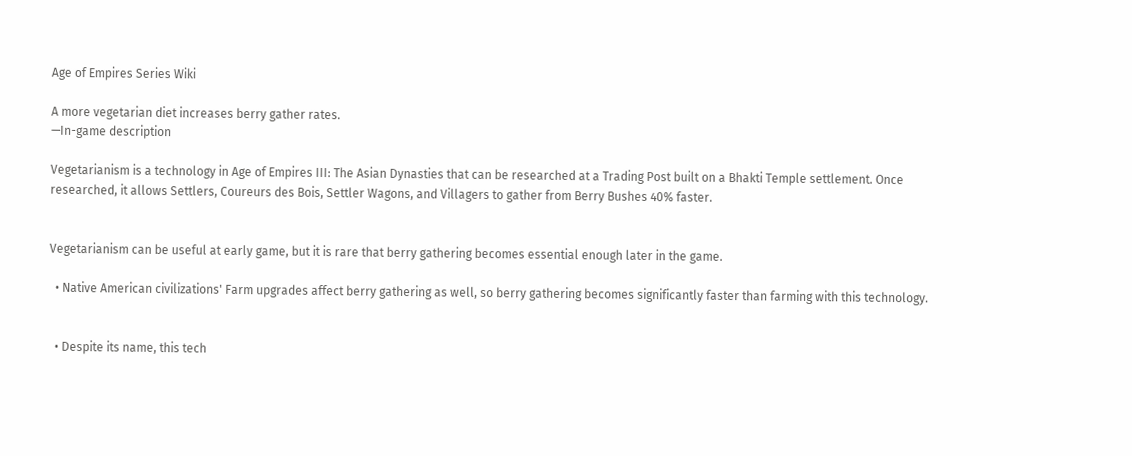Age of Empires Series Wiki

A more vegetarian diet increases berry gather rates.
—In-game description

Vegetarianism is a technology in Age of Empires III: The Asian Dynasties that can be researched at a Trading Post built on a Bhakti Temple settlement. Once researched, it allows Settlers, Coureurs des Bois, Settler Wagons, and Villagers to gather from Berry Bushes 40% faster.


Vegetarianism can be useful at early game, but it is rare that berry gathering becomes essential enough later in the game.

  • Native American civilizations' Farm upgrades affect berry gathering as well, so berry gathering becomes significantly faster than farming with this technology.


  • Despite its name, this tech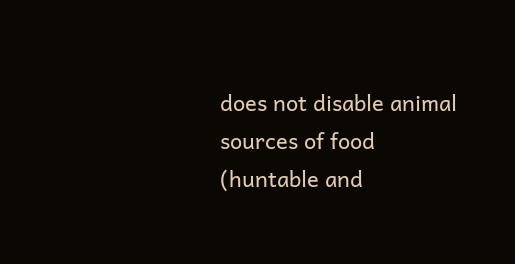does not disable animal sources of food (huntable and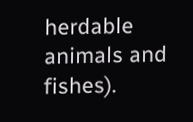herdable animals and fishes).